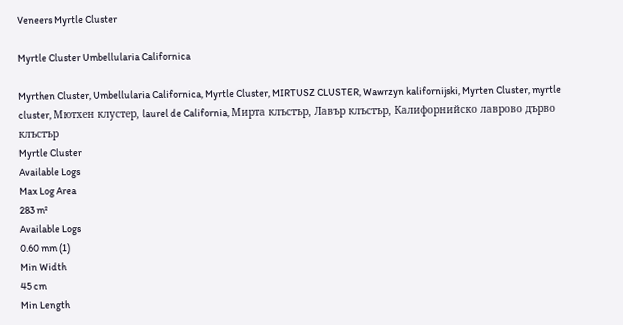Veneers Myrtle Cluster

Myrtle Cluster Umbellularia Californica

Myrthen Cluster, Umbellularia Californica, Myrtle Cluster, MIRTUSZ CLUSTER, Wawrzyn kalifornijski, Myrten Cluster, myrtle cluster, Мютхен клустер, laurel de California, Мирта клъстър, Лавър клъстър, Калифорнийско лаврово дърво клъстър
Myrtle Cluster
Available Logs
Max Log Area
283 m²
Available Logs
0.60 mm (1)
Min Width
45 cm
Min Length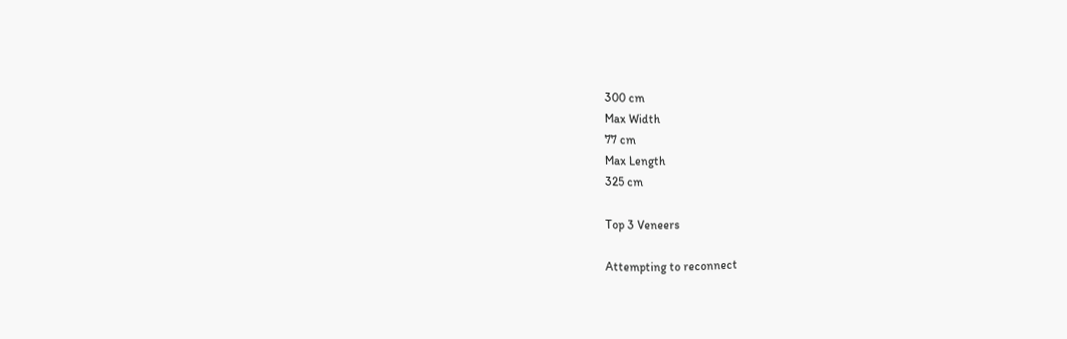300 cm
Max Width
77 cm
Max Length
325 cm

Top 3 Veneers

Attempting to reconnect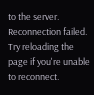to the server.
Reconnection failed. Try reloading the page if you're unable to reconnect.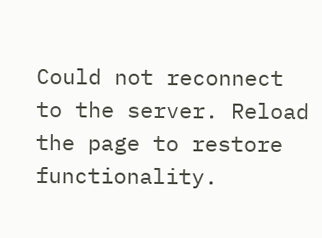Could not reconnect to the server. Reload the page to restore functionality.